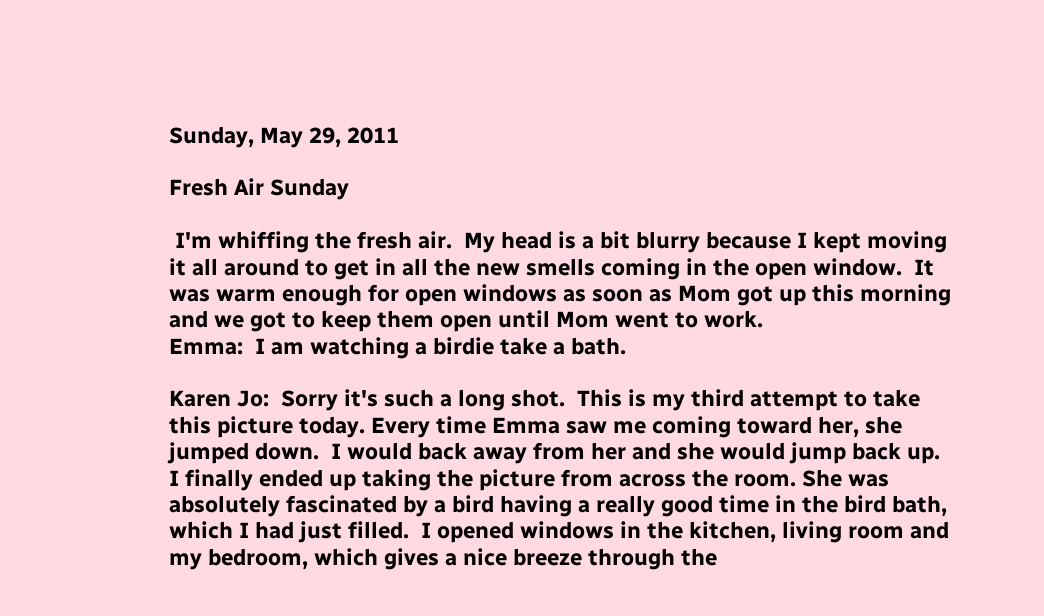Sunday, May 29, 2011

Fresh Air Sunday

 I'm whiffing the fresh air.  My head is a bit blurry because I kept moving it all around to get in all the new smells coming in the open window.  It was warm enough for open windows as soon as Mom got up this morning and we got to keep them open until Mom went to work.
Emma:  I am watching a birdie take a bath.

Karen Jo:  Sorry it's such a long shot.  This is my third attempt to take this picture today. Every time Emma saw me coming toward her, she jumped down.  I would back away from her and she would jump back up.  I finally ended up taking the picture from across the room. She was absolutely fascinated by a bird having a really good time in the bird bath, which I had just filled.  I opened windows in the kitchen, living room and my bedroom, which gives a nice breeze through the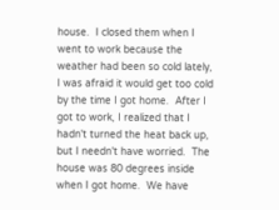house.  I closed them when I went to work because the weather had been so cold lately, I was afraid it would get too cold by the time I got home.  After I got to work, I realized that I hadn't turned the heat back up, but I needn't have worried.  The house was 80 degrees inside when I got home.  We have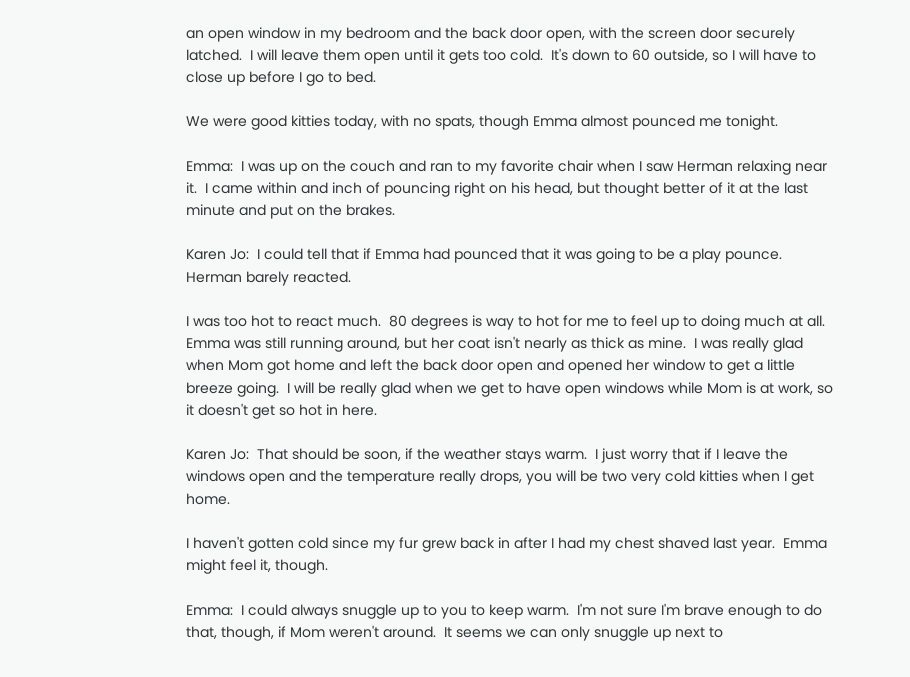an open window in my bedroom and the back door open, with the screen door securely latched.  I will leave them open until it gets too cold.  It's down to 60 outside, so I will have to close up before I go to bed.

We were good kitties today, with no spats, though Emma almost pounced me tonight.

Emma:  I was up on the couch and ran to my favorite chair when I saw Herman relaxing near it.  I came within and inch of pouncing right on his head, but thought better of it at the last minute and put on the brakes.

Karen Jo:  I could tell that if Emma had pounced that it was going to be a play pounce.  Herman barely reacted.

I was too hot to react much.  80 degrees is way to hot for me to feel up to doing much at all.  Emma was still running around, but her coat isn't nearly as thick as mine.  I was really glad when Mom got home and left the back door open and opened her window to get a little breeze going.  I will be really glad when we get to have open windows while Mom is at work, so it doesn't get so hot in here.

Karen Jo:  That should be soon, if the weather stays warm.  I just worry that if I leave the windows open and the temperature really drops, you will be two very cold kitties when I get home.

I haven't gotten cold since my fur grew back in after I had my chest shaved last year.  Emma might feel it, though.

Emma:  I could always snuggle up to you to keep warm.  I'm not sure I'm brave enough to do that, though, if Mom weren't around.  It seems we can only snuggle up next to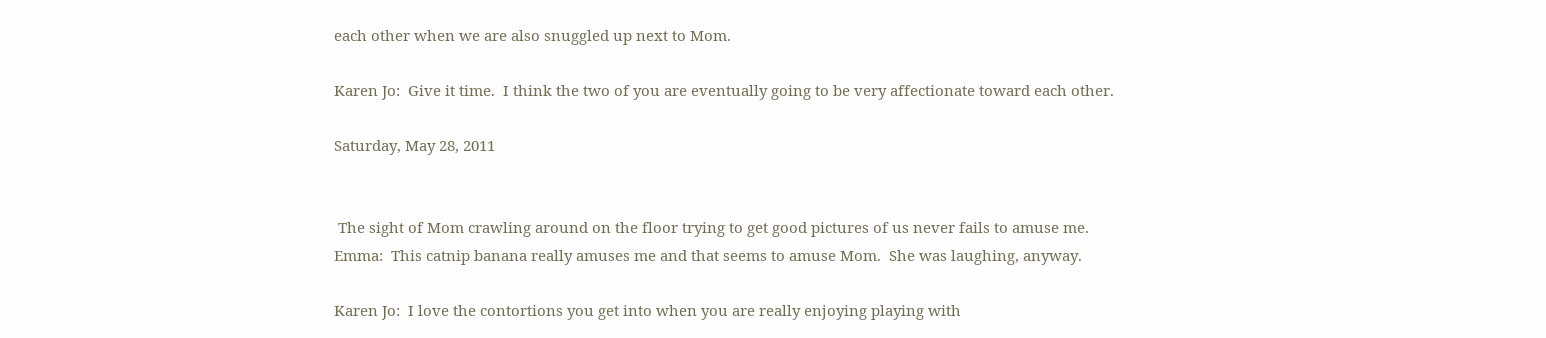each other when we are also snuggled up next to Mom.

Karen Jo:  Give it time.  I think the two of you are eventually going to be very affectionate toward each other.

Saturday, May 28, 2011


 The sight of Mom crawling around on the floor trying to get good pictures of us never fails to amuse me.
Emma:  This catnip banana really amuses me and that seems to amuse Mom.  She was laughing, anyway.

Karen Jo:  I love the contortions you get into when you are really enjoying playing with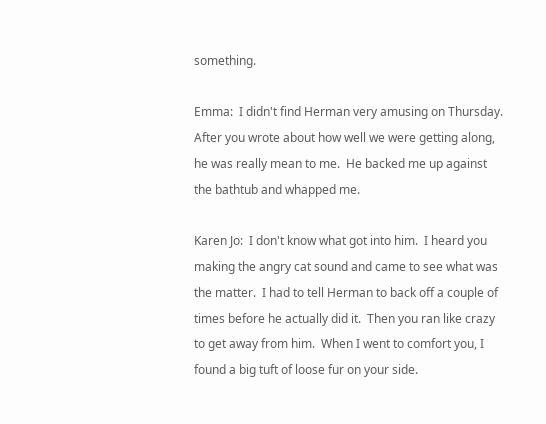something.

Emma:  I didn't find Herman very amusing on Thursday. After you wrote about how well we were getting along, he was really mean to me.  He backed me up against the bathtub and whapped me.

Karen Jo:  I don't know what got into him.  I heard you making the angry cat sound and came to see what was the matter.  I had to tell Herman to back off a couple of times before he actually did it.  Then you ran like crazy to get away from him.  When I went to comfort you, I found a big tuft of loose fur on your side.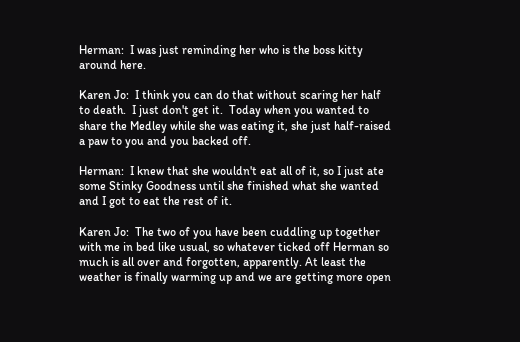Herman:  I was just reminding her who is the boss kitty around here.

Karen Jo:  I think you can do that without scaring her half to death.  I just don't get it.  Today when you wanted to share the Medley while she was eating it, she just half-raised a paw to you and you backed off.

Herman:  I knew that she wouldn't eat all of it, so I just ate some Stinky Goodness until she finished what she wanted and I got to eat the rest of it.

Karen Jo:  The two of you have been cuddling up together with me in bed like usual, so whatever ticked off Herman so much is all over and forgotten, apparently. At least the weather is finally warming up and we are getting more open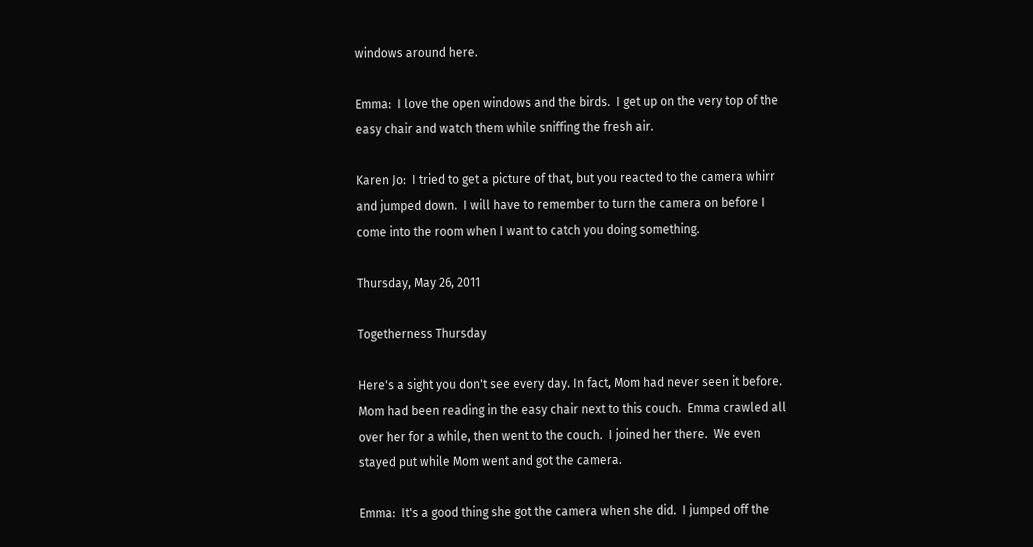windows around here.

Emma:  I love the open windows and the birds.  I get up on the very top of the easy chair and watch them while sniffing the fresh air.

Karen Jo:  I tried to get a picture of that, but you reacted to the camera whirr and jumped down.  I will have to remember to turn the camera on before I come into the room when I want to catch you doing something.

Thursday, May 26, 2011

Togetherness Thursday

Here's a sight you don't see every day. In fact, Mom had never seen it before.  Mom had been reading in the easy chair next to this couch.  Emma crawled all over her for a while, then went to the couch.  I joined her there.  We even stayed put while Mom went and got the camera.

Emma:  It's a good thing she got the camera when she did.  I jumped off the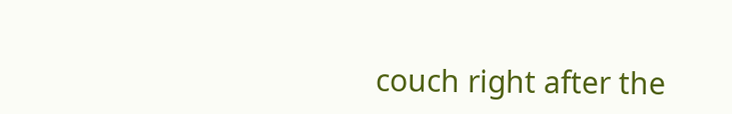couch right after the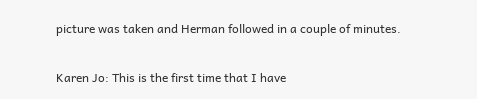picture was taken and Herman followed in a couple of minutes.

Karen Jo: This is the first time that I have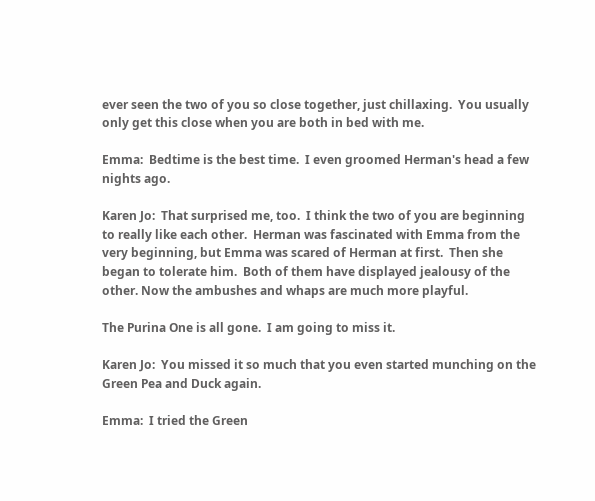ever seen the two of you so close together, just chillaxing.  You usually only get this close when you are both in bed with me.

Emma:  Bedtime is the best time.  I even groomed Herman's head a few nights ago.

Karen Jo:  That surprised me, too.  I think the two of you are beginning to really like each other.  Herman was fascinated with Emma from the very beginning, but Emma was scared of Herman at first.  Then she began to tolerate him.  Both of them have displayed jealousy of the other. Now the ambushes and whaps are much more playful.

The Purina One is all gone.  I am going to miss it.

Karen Jo:  You missed it so much that you even started munching on the Green Pea and Duck again.

Emma:  I tried the Green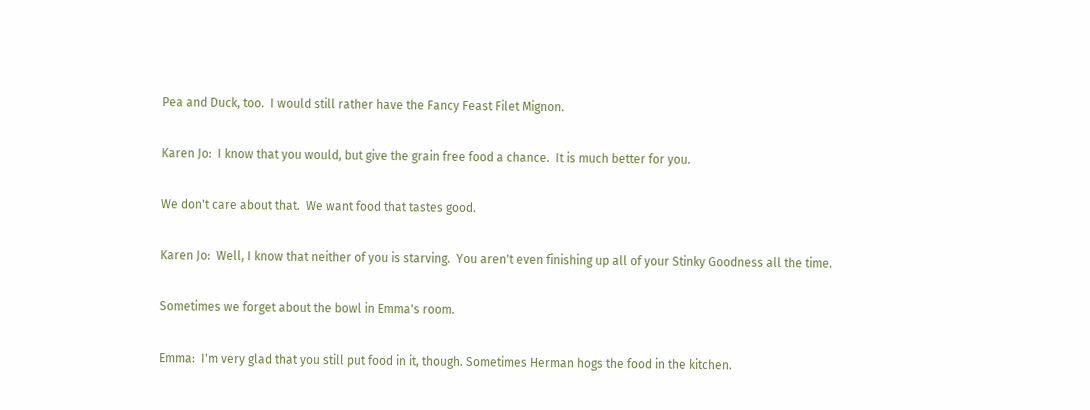Pea and Duck, too.  I would still rather have the Fancy Feast Filet Mignon.

Karen Jo:  I know that you would, but give the grain free food a chance.  It is much better for you.

We don't care about that.  We want food that tastes good.

Karen Jo:  Well, I know that neither of you is starving.  You aren't even finishing up all of your Stinky Goodness all the time.

Sometimes we forget about the bowl in Emma's room.

Emma:  I'm very glad that you still put food in it, though. Sometimes Herman hogs the food in the kitchen.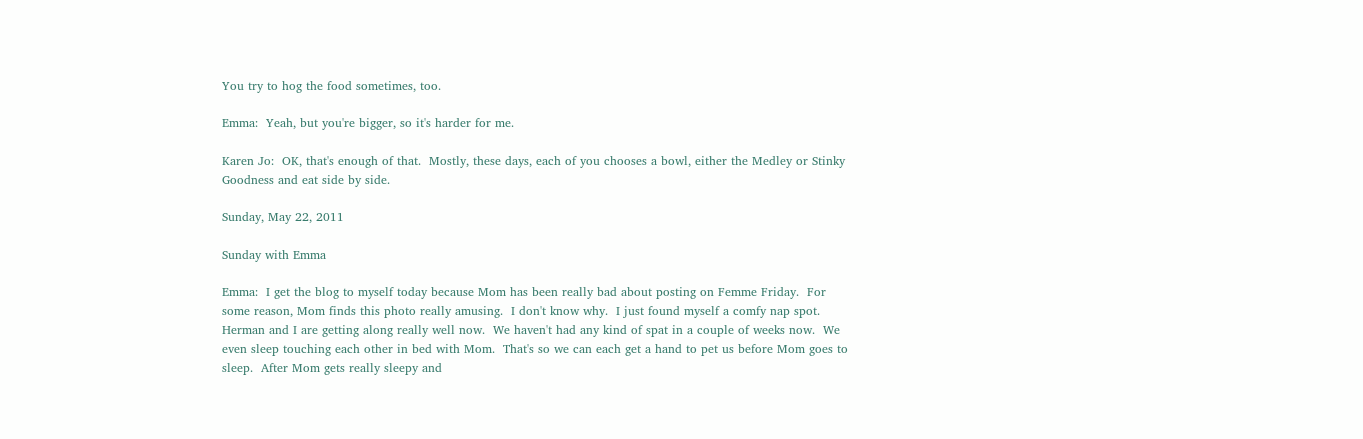You try to hog the food sometimes, too.

Emma:  Yeah, but you're bigger, so it's harder for me.

Karen Jo:  OK, that's enough of that.  Mostly, these days, each of you chooses a bowl, either the Medley or Stinky Goodness and eat side by side.

Sunday, May 22, 2011

Sunday with Emma

Emma:  I get the blog to myself today because Mom has been really bad about posting on Femme Friday.  For some reason, Mom finds this photo really amusing.  I don't know why.  I just found myself a comfy nap spot.  Herman and I are getting along really well now.  We haven't had any kind of spat in a couple of weeks now.  We even sleep touching each other in bed with Mom.  That's so we can each get a hand to pet us before Mom goes to sleep.  After Mom gets really sleepy and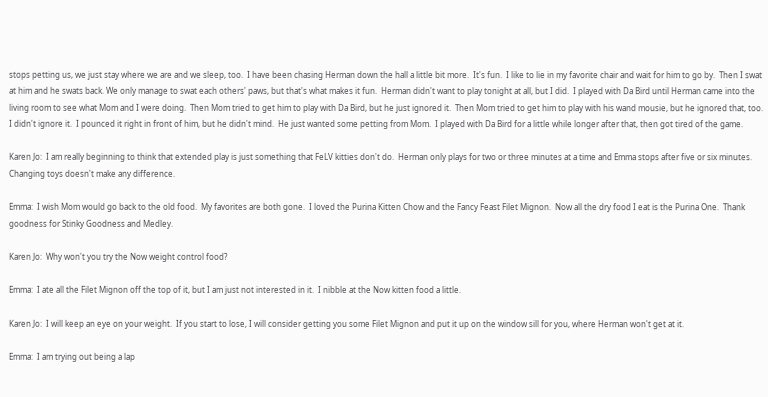stops petting us, we just stay where we are and we sleep, too.  I have been chasing Herman down the hall a little bit more.  It's fun.  I like to lie in my favorite chair and wait for him to go by.  Then I swat at him and he swats back. We only manage to swat each others' paws, but that's what makes it fun.  Herman didn't want to play tonight at all, but I did.  I played with Da Bird until Herman came into the living room to see what Mom and I were doing.  Then Mom tried to get him to play with Da Bird, but he just ignored it.  Then Mom tried to get him to play with his wand mousie, but he ignored that, too.  I didn't ignore it.  I pounced it right in front of him, but he didn't mind.  He just wanted some petting from Mom.  I played with Da Bird for a little while longer after that, then got tired of the game.

Karen Jo:  I am really beginning to think that extended play is just something that FeLV kitties don't do.  Herman only plays for two or three minutes at a time and Emma stops after five or six minutes.  Changing toys doesn't make any difference.

Emma:  I wish Mom would go back to the old food.  My favorites are both gone.  I loved the Purina Kitten Chow and the Fancy Feast Filet Mignon.  Now all the dry food I eat is the Purina One.  Thank goodness for Stinky Goodness and Medley.

Karen Jo:  Why won't you try the Now weight control food?

Emma:  I ate all the Filet Mignon off the top of it, but I am just not interested in it.  I nibble at the Now kitten food a little.

Karen Jo:  I will keep an eye on your weight.  If you start to lose, I will consider getting you some Filet Mignon and put it up on the window sill for you, where Herman won't get at it.

Emma:  I am trying out being a lap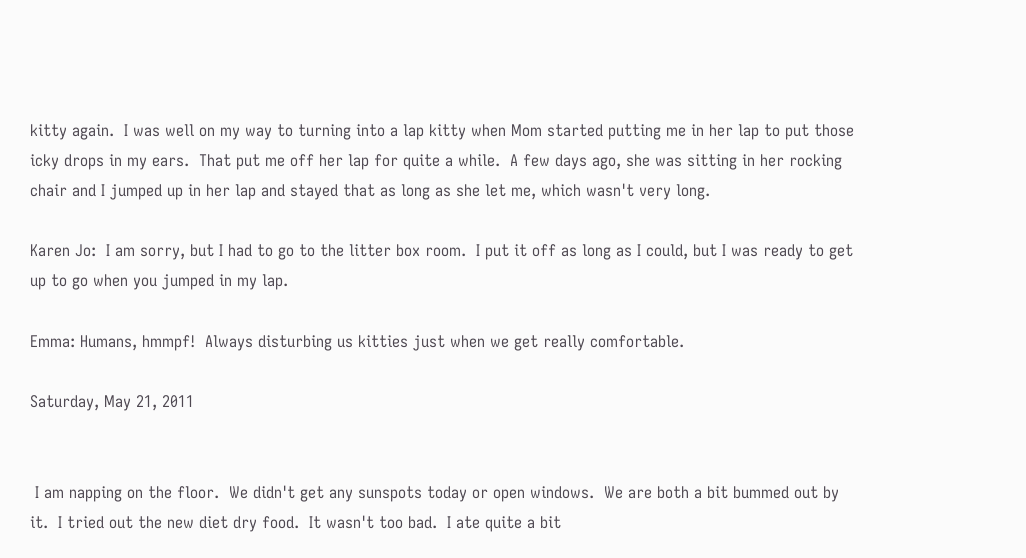kitty again.  I was well on my way to turning into a lap kitty when Mom started putting me in her lap to put those icky drops in my ears.  That put me off her lap for quite a while.  A few days ago, she was sitting in her rocking chair and I jumped up in her lap and stayed that as long as she let me, which wasn't very long.

Karen Jo:  I am sorry, but I had to go to the litter box room.  I put it off as long as I could, but I was ready to get up to go when you jumped in my lap.

Emma: Humans, hmmpf!  Always disturbing us kitties just when we get really comfortable.

Saturday, May 21, 2011


 I am napping on the floor.  We didn't get any sunspots today or open windows.  We are both a bit bummed out by it.  I tried out the new diet dry food.  It wasn't too bad.  I ate quite a bit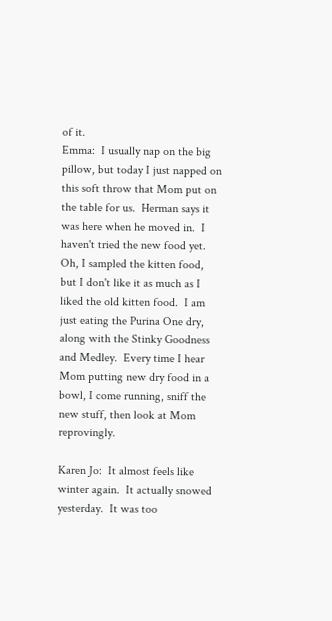of it.
Emma:  I usually nap on the big pillow, but today I just napped on this soft throw that Mom put on the table for us.  Herman says it was here when he moved in.  I haven't tried the new food yet.  Oh, I sampled the kitten food, but I don't like it as much as I liked the old kitten food.  I am just eating the Purina One dry, along with the Stinky Goodness and Medley.  Every time I hear Mom putting new dry food in a bowl, I come running, sniff the new stuff, then look at Mom reprovingly.

Karen Jo:  It almost feels like winter again.  It actually snowed yesterday.  It was too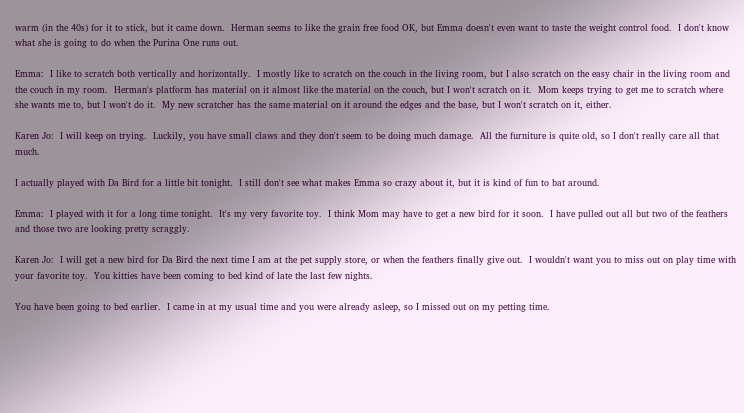warm (in the 40s) for it to stick, but it came down.  Herman seems to like the grain free food OK, but Emma doesn't even want to taste the weight control food.  I don't know what she is going to do when the Purina One runs out.

Emma:  I like to scratch both vertically and horizontally.  I mostly like to scratch on the couch in the living room, but I also scratch on the easy chair in the living room and the couch in my room.  Herman's platform has material on it almost like the material on the couch, but I won't scratch on it.  Mom keeps trying to get me to scratch where she wants me to, but I won't do it.  My new scratcher has the same material on it around the edges and the base, but I won't scratch on it, either.

Karen Jo:  I will keep on trying.  Luckily, you have small claws and they don't seem to be doing much damage.  All the furniture is quite old, so I don't really care all that much.

I actually played with Da Bird for a little bit tonight.  I still don't see what makes Emma so crazy about it, but it is kind of fun to bat around.

Emma:  I played with it for a long time tonight.  It's my very favorite toy.  I think Mom may have to get a new bird for it soon.  I have pulled out all but two of the feathers and those two are looking pretty scraggly.

Karen Jo:  I will get a new bird for Da Bird the next time I am at the pet supply store, or when the feathers finally give out.  I wouldn't want you to miss out on play time with your favorite toy.  You kitties have been coming to bed kind of late the last few nights.

You have been going to bed earlier.  I came in at my usual time and you were already asleep, so I missed out on my petting time.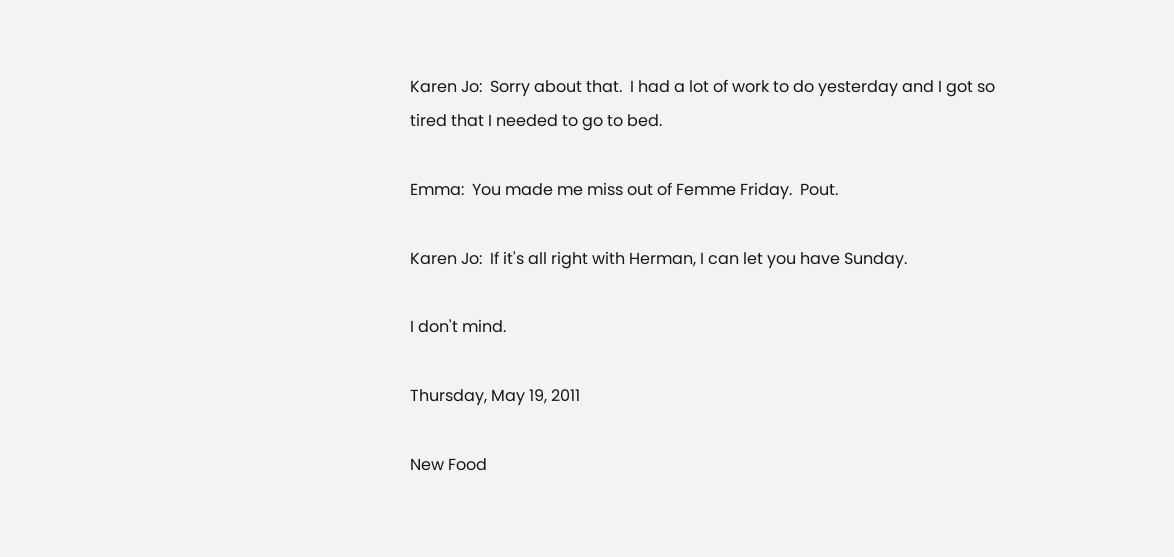Karen Jo:  Sorry about that.  I had a lot of work to do yesterday and I got so tired that I needed to go to bed.

Emma:  You made me miss out of Femme Friday.  Pout.

Karen Jo:  If it's all right with Herman, I can let you have Sunday.

I don't mind.

Thursday, May 19, 2011

New Food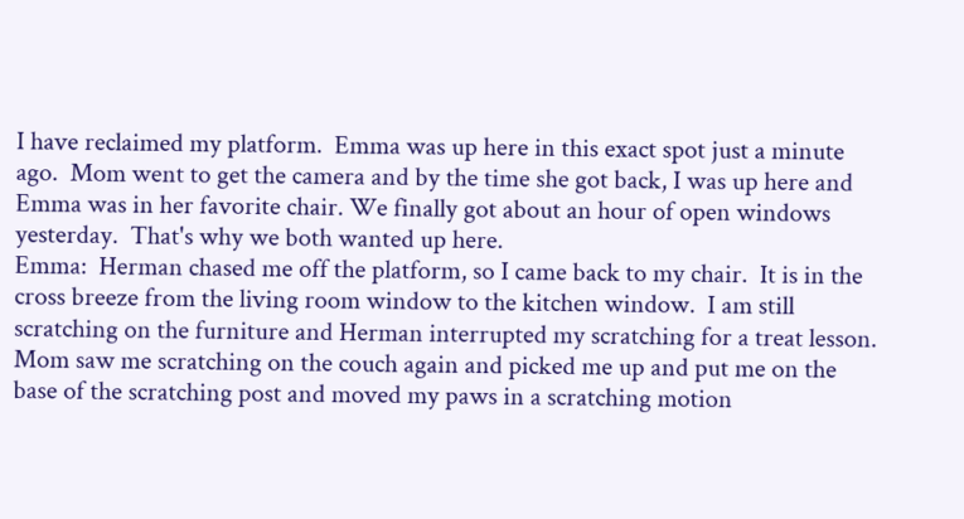I have reclaimed my platform.  Emma was up here in this exact spot just a minute ago.  Mom went to get the camera and by the time she got back, I was up here and Emma was in her favorite chair. We finally got about an hour of open windows yesterday.  That's why we both wanted up here.
Emma:  Herman chased me off the platform, so I came back to my chair.  It is in the cross breeze from the living room window to the kitchen window.  I am still scratching on the furniture and Herman interrupted my scratching for a treat lesson.  Mom saw me scratching on the couch again and picked me up and put me on the base of the scratching post and moved my paws in a scratching motion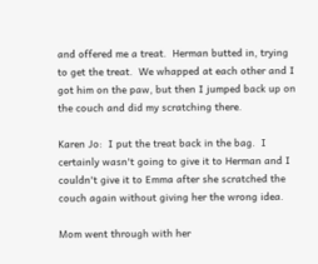and offered me a treat.  Herman butted in, trying to get the treat.  We whapped at each other and I got him on the paw, but then I jumped back up on the couch and did my scratching there.

Karen Jo:  I put the treat back in the bag.  I certainly wasn't going to give it to Herman and I couldn't give it to Emma after she scratched the couch again without giving her the wrong idea.

Mom went through with her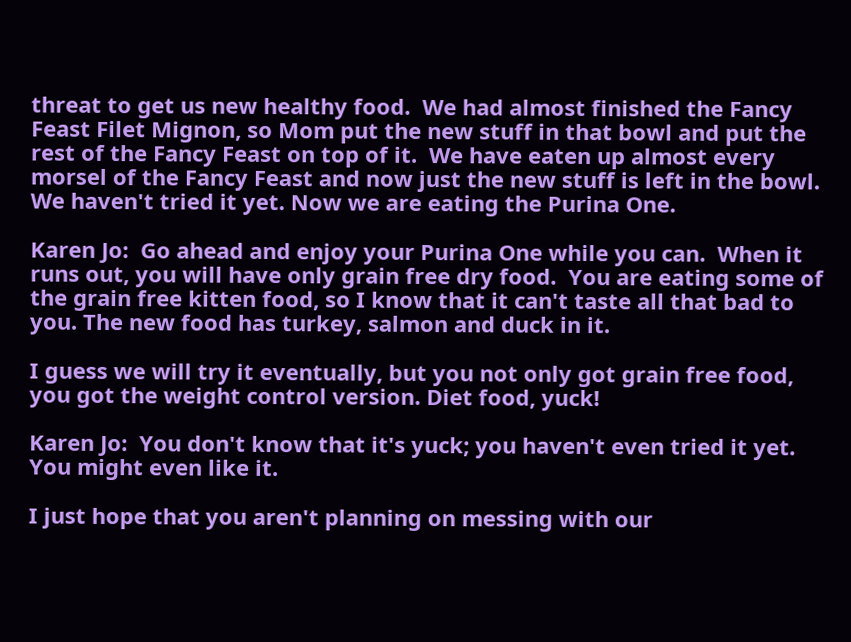threat to get us new healthy food.  We had almost finished the Fancy Feast Filet Mignon, so Mom put the new stuff in that bowl and put the rest of the Fancy Feast on top of it.  We have eaten up almost every morsel of the Fancy Feast and now just the new stuff is left in the bowl.  We haven't tried it yet. Now we are eating the Purina One.

Karen Jo:  Go ahead and enjoy your Purina One while you can.  When it runs out, you will have only grain free dry food.  You are eating some of the grain free kitten food, so I know that it can't taste all that bad to you. The new food has turkey, salmon and duck in it.

I guess we will try it eventually, but you not only got grain free food, you got the weight control version. Diet food, yuck!

Karen Jo:  You don't know that it's yuck; you haven't even tried it yet.  You might even like it.

I just hope that you aren't planning on messing with our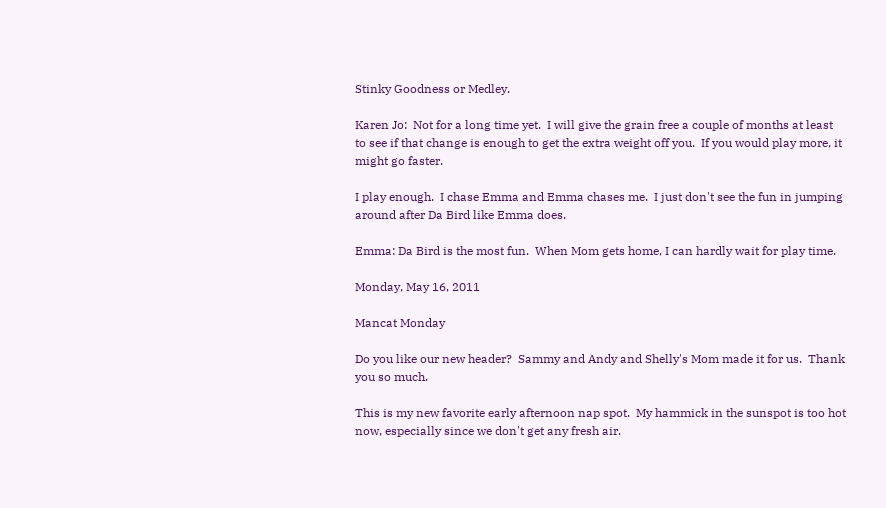Stinky Goodness or Medley.

Karen Jo:  Not for a long time yet.  I will give the grain free a couple of months at least to see if that change is enough to get the extra weight off you.  If you would play more, it might go faster.

I play enough.  I chase Emma and Emma chases me.  I just don't see the fun in jumping around after Da Bird like Emma does.

Emma: Da Bird is the most fun.  When Mom gets home, I can hardly wait for play time.

Monday, May 16, 2011

Mancat Monday

Do you like our new header?  Sammy and Andy and Shelly's Mom made it for us.  Thank you so much.

This is my new favorite early afternoon nap spot.  My hammick in the sunspot is too hot now, especially since we don't get any fresh air.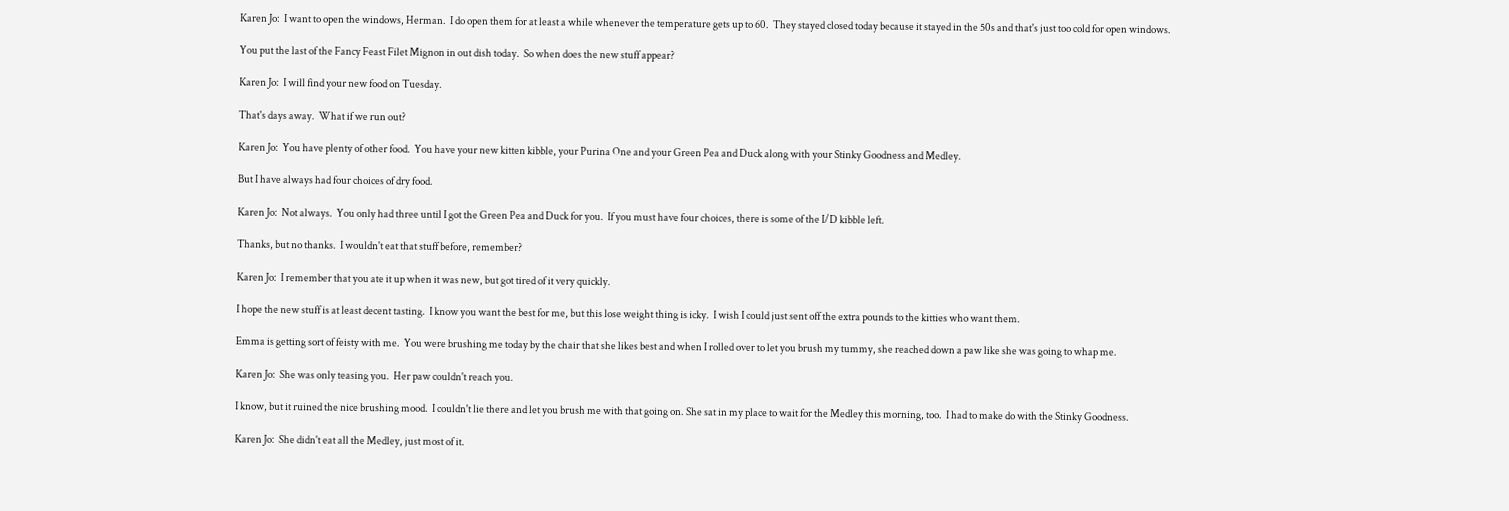Karen Jo:  I want to open the windows, Herman.  I do open them for at least a while whenever the temperature gets up to 60.  They stayed closed today because it stayed in the 50s and that's just too cold for open windows.

You put the last of the Fancy Feast Filet Mignon in out dish today.  So when does the new stuff appear?

Karen Jo:  I will find your new food on Tuesday.

That's days away.  What if we run out?

Karen Jo:  You have plenty of other food.  You have your new kitten kibble, your Purina One and your Green Pea and Duck along with your Stinky Goodness and Medley.

But I have always had four choices of dry food.

Karen Jo:  Not always.  You only had three until I got the Green Pea and Duck for you.  If you must have four choices, there is some of the I/D kibble left.

Thanks, but no thanks.  I wouldn't eat that stuff before, remember?

Karen Jo:  I remember that you ate it up when it was new, but got tired of it very quickly.

I hope the new stuff is at least decent tasting.  I know you want the best for me, but this lose weight thing is icky.  I wish I could just sent off the extra pounds to the kitties who want them.

Emma is getting sort of feisty with me.  You were brushing me today by the chair that she likes best and when I rolled over to let you brush my tummy, she reached down a paw like she was going to whap me.

Karen Jo:  She was only teasing you.  Her paw couldn't reach you.

I know, but it ruined the nice brushing mood.  I couldn't lie there and let you brush me with that going on. She sat in my place to wait for the Medley this morning, too.  I had to make do with the Stinky Goodness.

Karen Jo:  She didn't eat all the Medley, just most of it.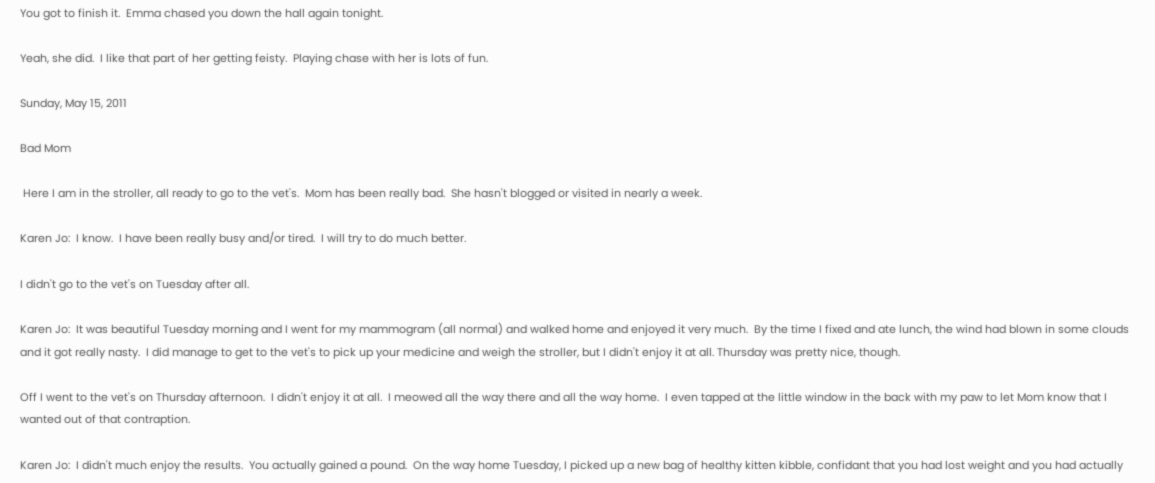You got to finish it.  Emma chased you down the hall again tonight.

Yeah, she did.  I like that part of her getting feisty.  Playing chase with her is lots of fun.

Sunday, May 15, 2011

Bad Mom

 Here I am in the stroller, all ready to go to the vet's.  Mom has been really bad.  She hasn't blogged or visited in nearly a week.

Karen Jo:  I know.  I have been really busy and/or tired.  I will try to do much better.

I didn't go to the vet's on Tuesday after all.

Karen Jo:  It was beautiful Tuesday morning and I went for my mammogram (all normal) and walked home and enjoyed it very much.  By the time I fixed and ate lunch, the wind had blown in some clouds and it got really nasty.  I did manage to get to the vet's to pick up your medicine and weigh the stroller, but I didn't enjoy it at all. Thursday was pretty nice, though.

Off I went to the vet's on Thursday afternoon.  I didn't enjoy it at all.  I meowed all the way there and all the way home.  I even tapped at the little window in the back with my paw to let Mom know that I wanted out of that contraption.

Karen Jo:  I didn't much enjoy the results.  You actually gained a pound.  On the way home Tuesday, I picked up a new bag of healthy kitten kibble, confidant that you had lost weight and you had actually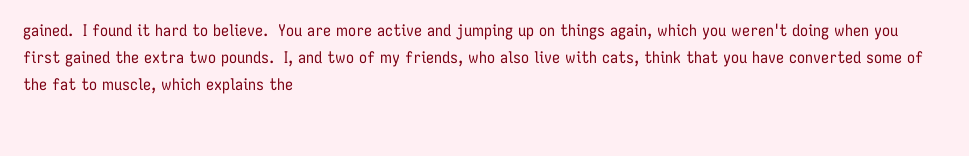gained.  I found it hard to believe.  You are more active and jumping up on things again, which you weren't doing when you first gained the extra two pounds.  I, and two of my friends, who also live with cats, think that you have converted some of the fat to muscle, which explains the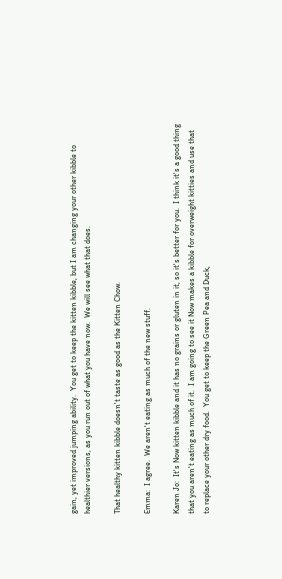gain, yet improved jumping ability.  You get to keep the kitten kibble, but I am changing your other kibble to healthier versions, as you run out of what you have now.  We will see what that does.

That healthy kitten kibble doesn't taste as good as the Kitten Chow.

Emma:  I agree.  We aren't eating as much of the new stuff.

Karen Jo:  It's Now kitten kibble and it has no grains or gluten in it, so it's better for you.  I think it's a good thing that you aren't eating as much of it.  I am going to see it Now makes a kibble for overweight kitties and use that to replace your other dry food.  You get to keep the Green Pea and Duck,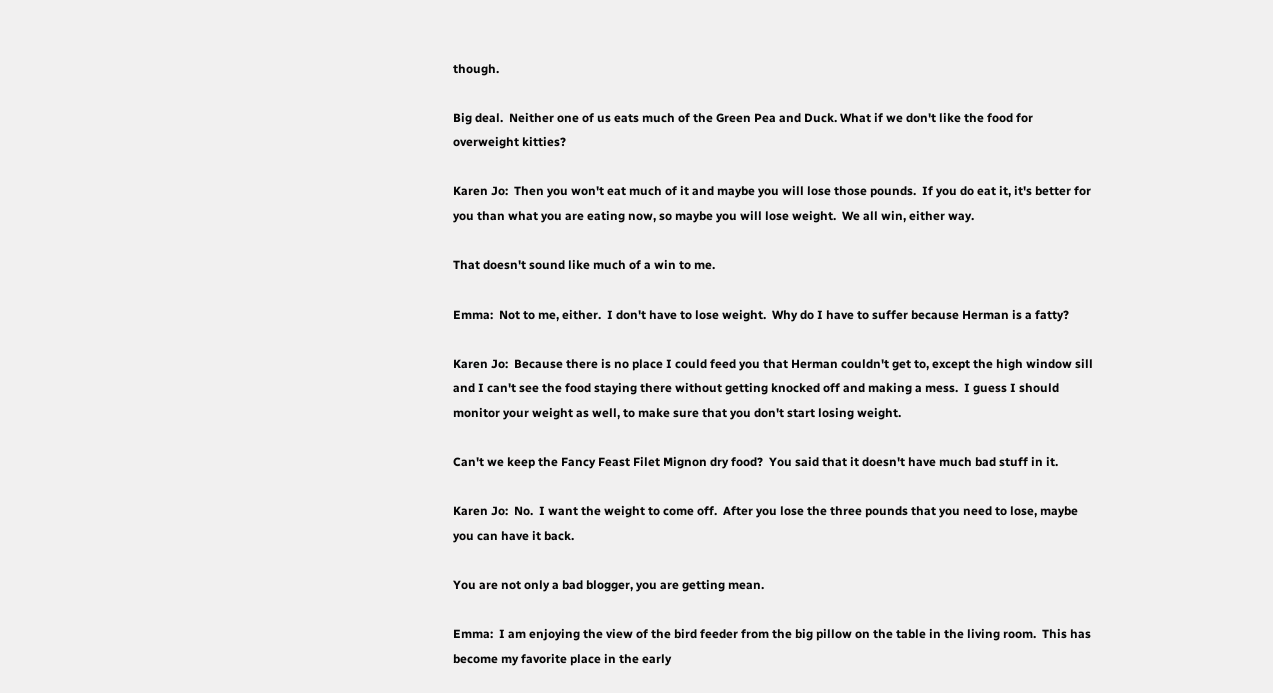though.

Big deal.  Neither one of us eats much of the Green Pea and Duck. What if we don't like the food for overweight kitties?

Karen Jo:  Then you won't eat much of it and maybe you will lose those pounds.  If you do eat it, it's better for you than what you are eating now, so maybe you will lose weight.  We all win, either way.

That doesn't sound like much of a win to me.

Emma:  Not to me, either.  I don't have to lose weight.  Why do I have to suffer because Herman is a fatty?

Karen Jo:  Because there is no place I could feed you that Herman couldn't get to, except the high window sill and I can't see the food staying there without getting knocked off and making a mess.  I guess I should monitor your weight as well, to make sure that you don't start losing weight.

Can't we keep the Fancy Feast Filet Mignon dry food?  You said that it doesn't have much bad stuff in it.

Karen Jo:  No.  I want the weight to come off.  After you lose the three pounds that you need to lose, maybe you can have it back.

You are not only a bad blogger, you are getting mean.

Emma:  I am enjoying the view of the bird feeder from the big pillow on the table in the living room.  This has become my favorite place in the early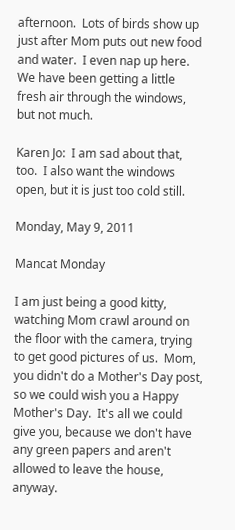afternoon.  Lots of birds show up just after Mom puts out new food and water.  I even nap up here.  We have been getting a little fresh air through the windows, but not much.

Karen Jo:  I am sad about that, too.  I also want the windows open, but it is just too cold still.

Monday, May 9, 2011

Mancat Monday

I am just being a good kitty, watching Mom crawl around on the floor with the camera, trying to get good pictures of us.  Mom, you didn't do a Mother's Day post, so we could wish you a Happy Mother's Day.  It's all we could give you, because we don't have any green papers and aren't allowed to leave the house, anyway.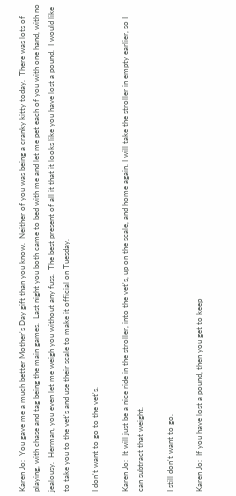Karen Jo:  You gave me a much better Mother's Day gift than you know.  Neither of you was being a cranky kitty today.  There was lots of playing, with chase and tag being the main games.  Last night you both came to bed with me and let me pet each of you with one hand, with no jealousy.  Herman, you even let me weigh you without any fuss.  The best present of all it that it looks like you have lost a pound.  I would like to take you to the vet's and use their scale to make it official on Tuesday.

I don't want to go to the vet's.

Karen Jo:  It will just be a nice ride in the stroller, into the vet's, up on the scale, and home again. I will take the stroller in empty earlier, so I can subtract that weight.

I still don't want to go.

Karen Jo:  If you have lost a pound, then you get to keep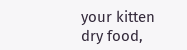your kitten dry food,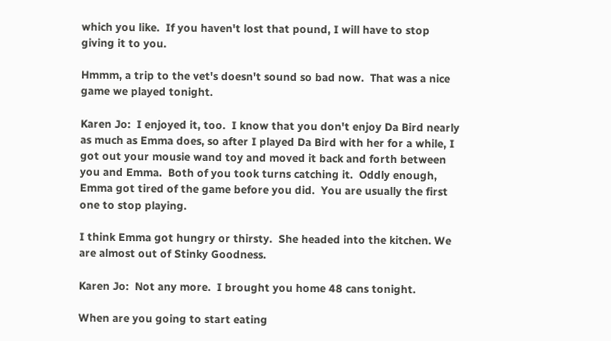which you like.  If you haven't lost that pound, I will have to stop giving it to you.

Hmmm, a trip to the vet's doesn't sound so bad now.  That was a nice game we played tonight.

Karen Jo:  I enjoyed it, too.  I know that you don't enjoy Da Bird nearly as much as Emma does, so after I played Da Bird with her for a while, I got out your mousie wand toy and moved it back and forth between you and Emma.  Both of you took turns catching it.  Oddly enough, Emma got tired of the game before you did.  You are usually the first one to stop playing.

I think Emma got hungry or thirsty.  She headed into the kitchen. We are almost out of Stinky Goodness.

Karen Jo:  Not any more.  I brought you home 48 cans tonight.

When are you going to start eating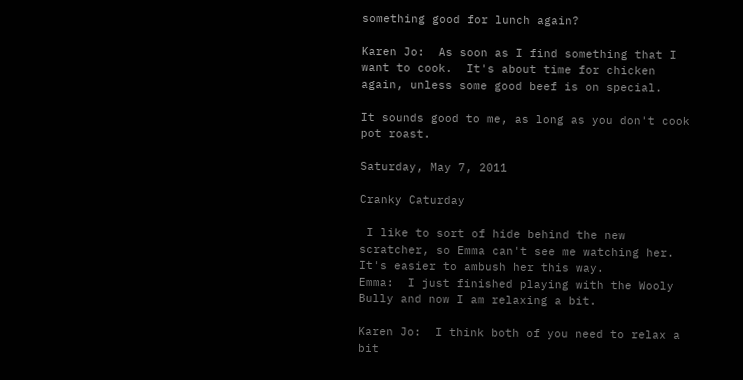something good for lunch again?

Karen Jo:  As soon as I find something that I want to cook.  It's about time for chicken again, unless some good beef is on special.

It sounds good to me, as long as you don't cook pot roast.

Saturday, May 7, 2011

Cranky Caturday

 I like to sort of hide behind the new scratcher, so Emma can't see me watching her.  It's easier to ambush her this way.
Emma:  I just finished playing with the Wooly Bully and now I am relaxing a bit.

Karen Jo:  I think both of you need to relax a bit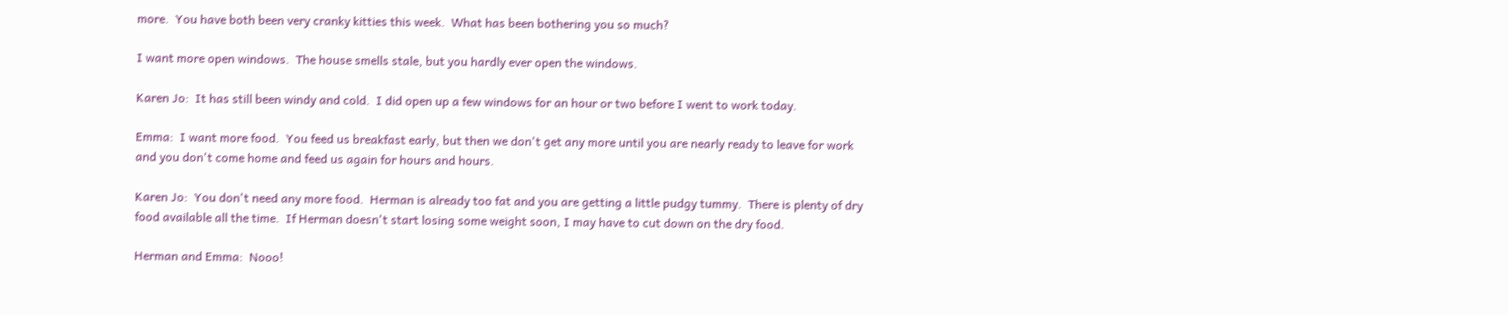more.  You have both been very cranky kitties this week.  What has been bothering you so much?

I want more open windows.  The house smells stale, but you hardly ever open the windows.

Karen Jo:  It has still been windy and cold.  I did open up a few windows for an hour or two before I went to work today.

Emma:  I want more food.  You feed us breakfast early, but then we don't get any more until you are nearly ready to leave for work and you don't come home and feed us again for hours and hours.

Karen Jo:  You don't need any more food.  Herman is already too fat and you are getting a little pudgy tummy.  There is plenty of dry food available all the time.  If Herman doesn't start losing some weight soon, I may have to cut down on the dry food.

Herman and Emma:  Nooo!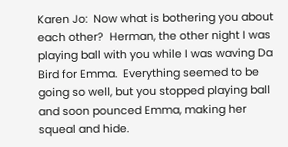Karen Jo:  Now what is bothering you about each other?  Herman, the other night I was playing ball with you while I was waving Da Bird for Emma.  Everything seemed to be going so well, but you stopped playing ball and soon pounced Emma, making her squeal and hide.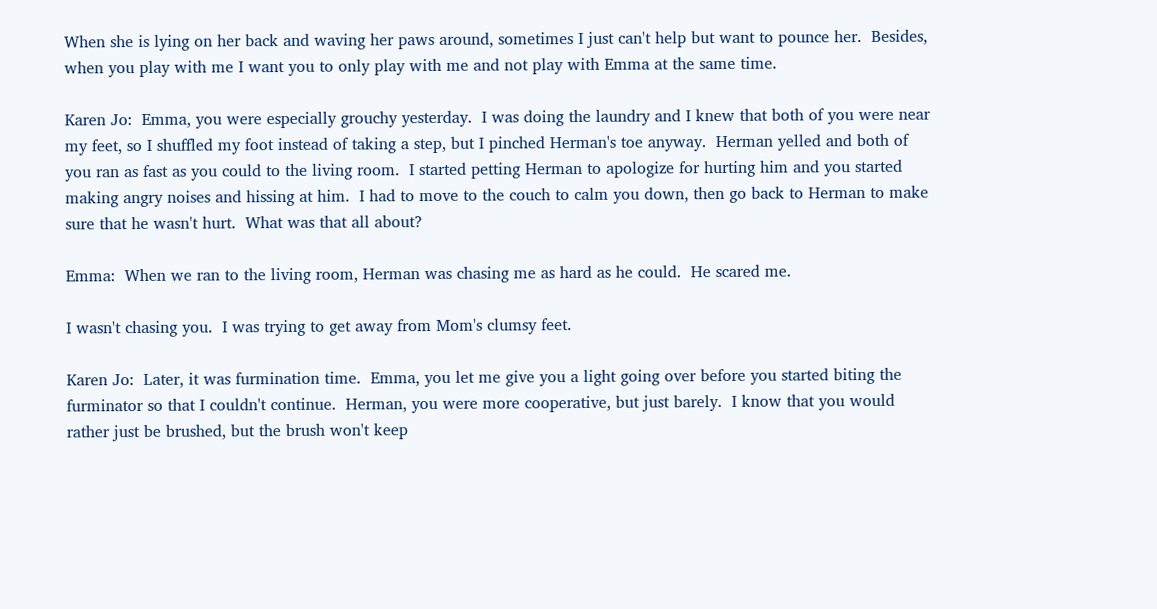When she is lying on her back and waving her paws around, sometimes I just can't help but want to pounce her.  Besides, when you play with me I want you to only play with me and not play with Emma at the same time.

Karen Jo:  Emma, you were especially grouchy yesterday.  I was doing the laundry and I knew that both of you were near my feet, so I shuffled my foot instead of taking a step, but I pinched Herman's toe anyway.  Herman yelled and both of you ran as fast as you could to the living room.  I started petting Herman to apologize for hurting him and you started making angry noises and hissing at him.  I had to move to the couch to calm you down, then go back to Herman to make sure that he wasn't hurt.  What was that all about?

Emma:  When we ran to the living room, Herman was chasing me as hard as he could.  He scared me.

I wasn't chasing you.  I was trying to get away from Mom's clumsy feet.

Karen Jo:  Later, it was furmination time.  Emma, you let me give you a light going over before you started biting the furminator so that I couldn't continue.  Herman, you were more cooperative, but just barely.  I know that you would rather just be brushed, but the brush won't keep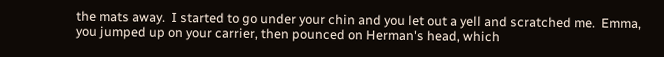the mats away.  I started to go under your chin and you let out a yell and scratched me.  Emma, you jumped up on your carrier, then pounced on Herman's head, which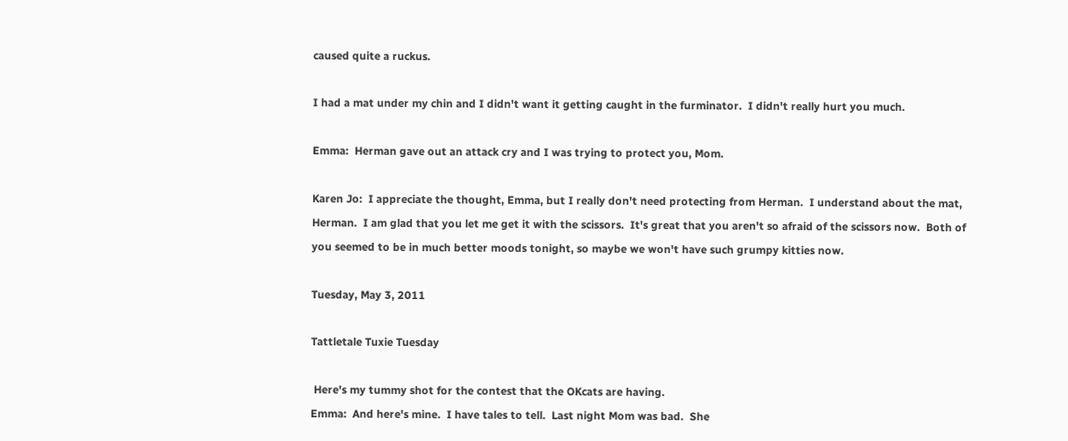caused quite a ruckus.

I had a mat under my chin and I didn't want it getting caught in the furminator.  I didn't really hurt you much.

Emma:  Herman gave out an attack cry and I was trying to protect you, Mom.

Karen Jo:  I appreciate the thought, Emma, but I really don't need protecting from Herman.  I understand about the mat, Herman.  I am glad that you let me get it with the scissors.  It's great that you aren't so afraid of the scissors now.  Both of you seemed to be in much better moods tonight, so maybe we won't have such grumpy kitties now.

Tuesday, May 3, 2011

Tattletale Tuxie Tuesday

 Here's my tummy shot for the contest that the OKcats are having.
Emma:  And here's mine.  I have tales to tell.  Last night Mom was bad.  She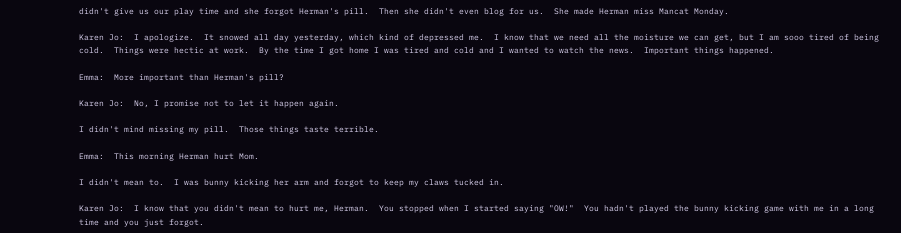didn't give us our play time and she forgot Herman's pill.  Then she didn't even blog for us.  She made Herman miss Mancat Monday.

Karen Jo:  I apologize.  It snowed all day yesterday, which kind of depressed me.  I know that we need all the moisture we can get, but I am sooo tired of being cold.  Things were hectic at work.  By the time I got home I was tired and cold and I wanted to watch the news.  Important things happened.

Emma:  More important than Herman's pill?

Karen Jo:  No, I promise not to let it happen again.

I didn't mind missing my pill.  Those things taste terrible.

Emma:  This morning Herman hurt Mom.

I didn't mean to.  I was bunny kicking her arm and forgot to keep my claws tucked in.

Karen Jo:  I know that you didn't mean to hurt me, Herman.  You stopped when I started saying "OW!"  You hadn't played the bunny kicking game with me in a long time and you just forgot.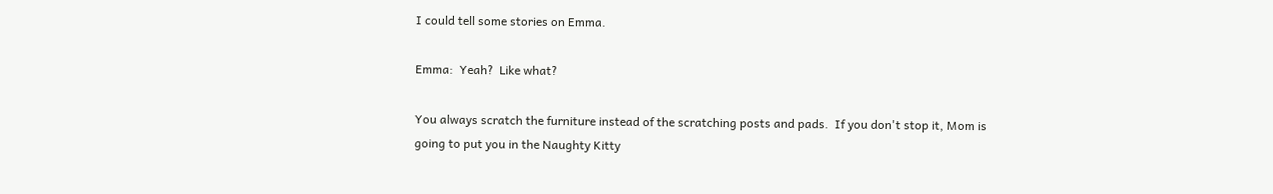I could tell some stories on Emma.

Emma:  Yeah?  Like what?

You always scratch the furniture instead of the scratching posts and pads.  If you don't stop it, Mom is going to put you in the Naughty Kitty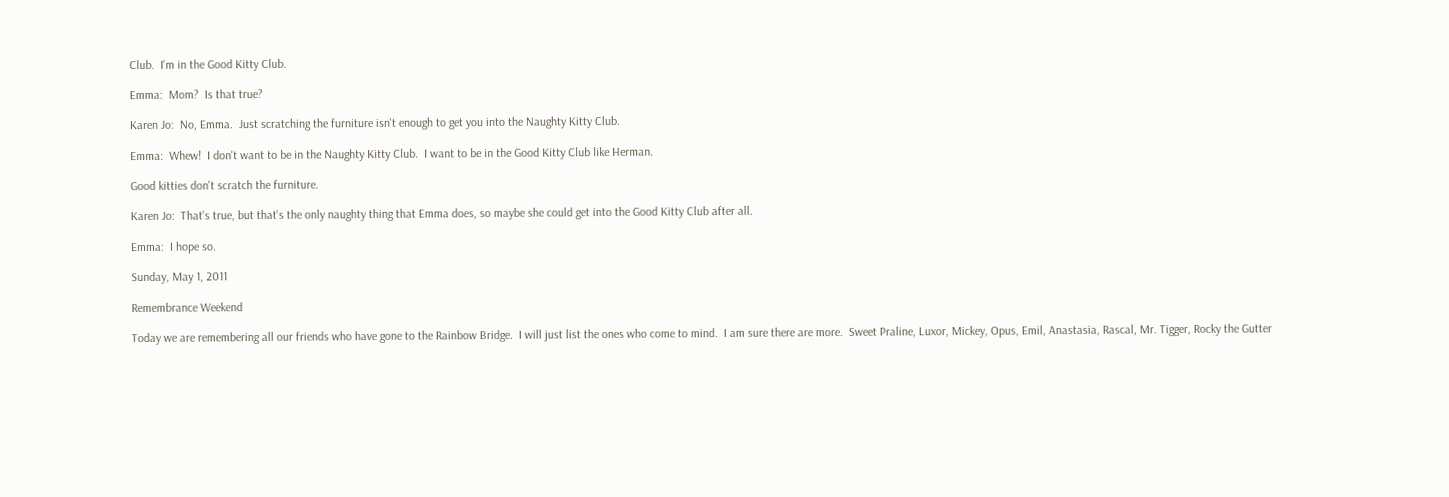Club.  I'm in the Good Kitty Club.

Emma:  Mom?  Is that true?

Karen Jo:  No, Emma.  Just scratching the furniture isn't enough to get you into the Naughty Kitty Club.

Emma:  Whew!  I don't want to be in the Naughty Kitty Club.  I want to be in the Good Kitty Club like Herman.

Good kitties don't scratch the furniture.

Karen Jo:  That's true, but that's the only naughty thing that Emma does, so maybe she could get into the Good Kitty Club after all.

Emma:  I hope so.

Sunday, May 1, 2011

Remembrance Weekend

Today we are remembering all our friends who have gone to the Rainbow Bridge.  I will just list the ones who come to mind.  I am sure there are more.  Sweet Praline, Luxor, Mickey, Opus, Emil, Anastasia, Rascal, Mr. Tigger, Rocky the Gutter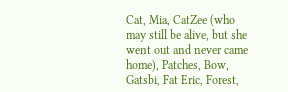Cat, Mia, CatZee (who may still be alive, but she went out and never came home), Patches, Bow, Gatsbi, Fat Eric, Forest,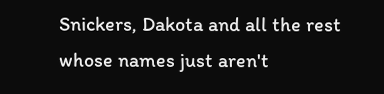Snickers, Dakota and all the rest whose names just aren't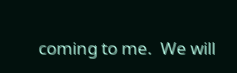coming to me.  We will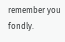remember you fondly.